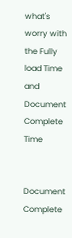what's worry with the Fully load Time and Document Complete Time


Document Complete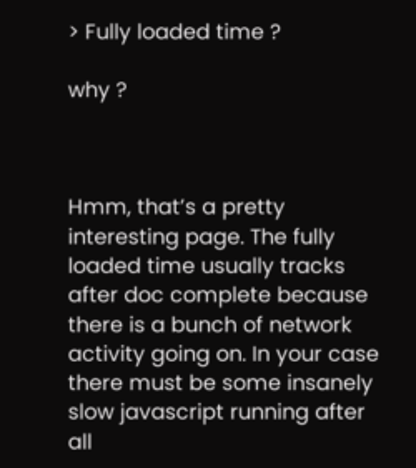> Fully loaded time ?

why ?



Hmm, that’s a pretty interesting page. The fully loaded time usually tracks after doc complete because there is a bunch of network activity going on. In your case there must be some insanely slow javascript running after all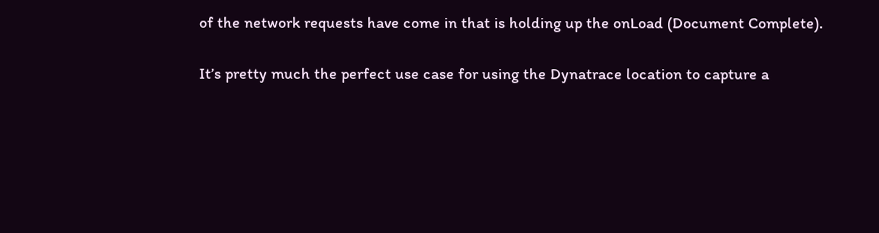of the network requests have come in that is holding up the onLoad (Document Complete).

It’s pretty much the perfect use case for using the Dynatrace location to capture a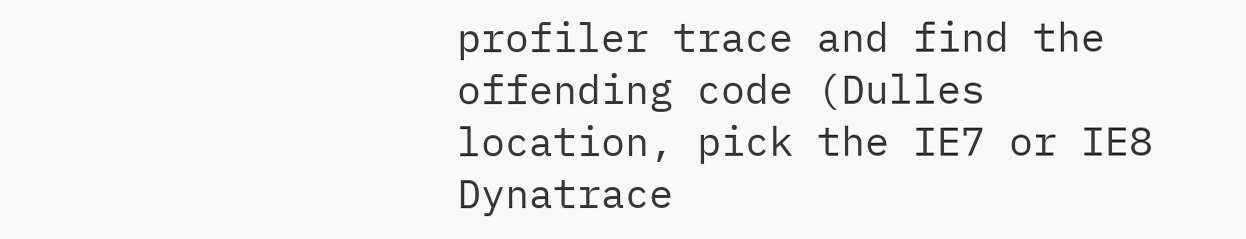profiler trace and find the offending code (Dulles location, pick the IE7 or IE8 Dynatrace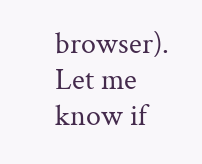browser). Let me know if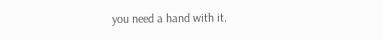you need a hand with it.